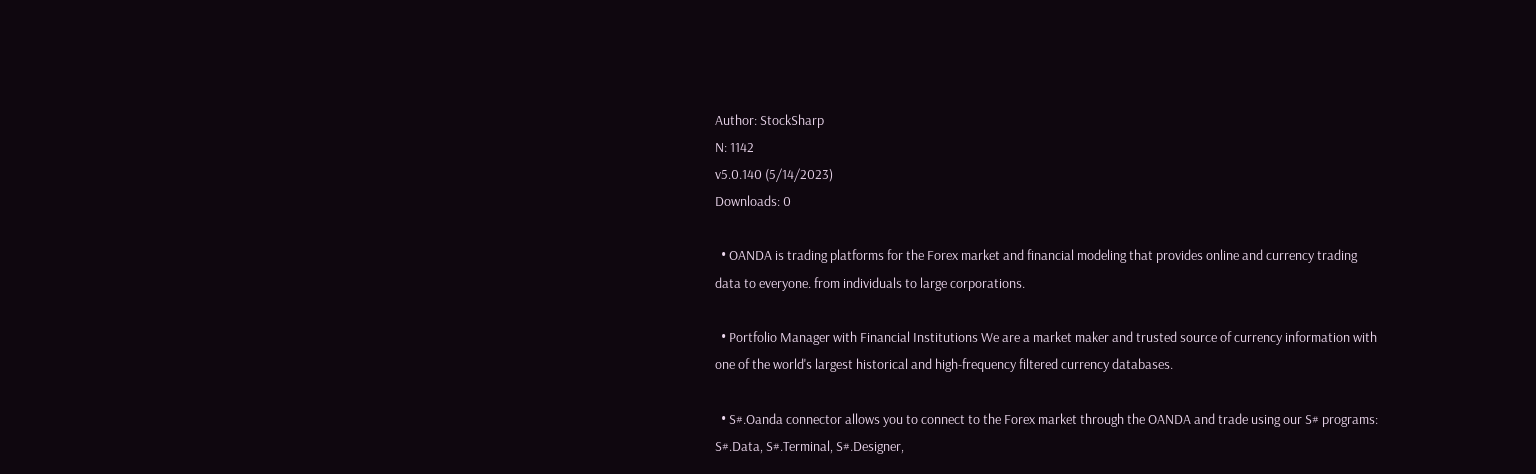Author: StockSharp
N: 1142
v5.0.140 (5/14/2023)
Downloads: 0

  • OANDA is trading platforms for the Forex market and financial modeling that provides online and currency trading data to everyone. from individuals to large corporations.

  • Portfolio Manager with Financial Institutions We are a market maker and trusted source of currency information with one of the world's largest historical and high-frequency filtered currency databases.

  • S#.Oanda connector allows you to connect to the Forex market through the OANDA and trade using our S# programs: S#.Data, S#.Terminal, S#.Designer,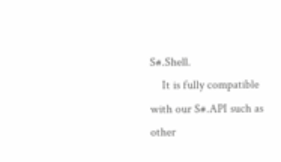S#.Shell.
    It is fully compatible with our S#.API such as other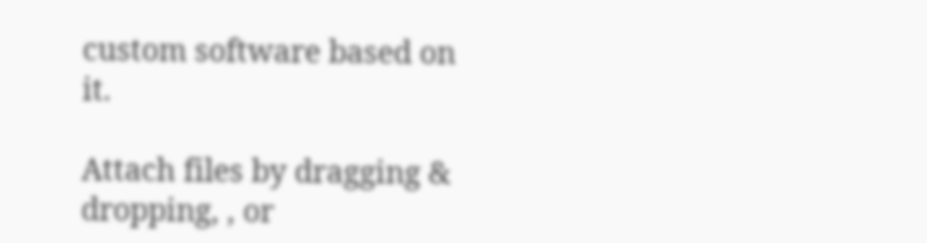custom software based on it.

Attach files by dragging & dropping, , or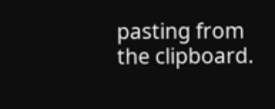pasting from the clipboard.